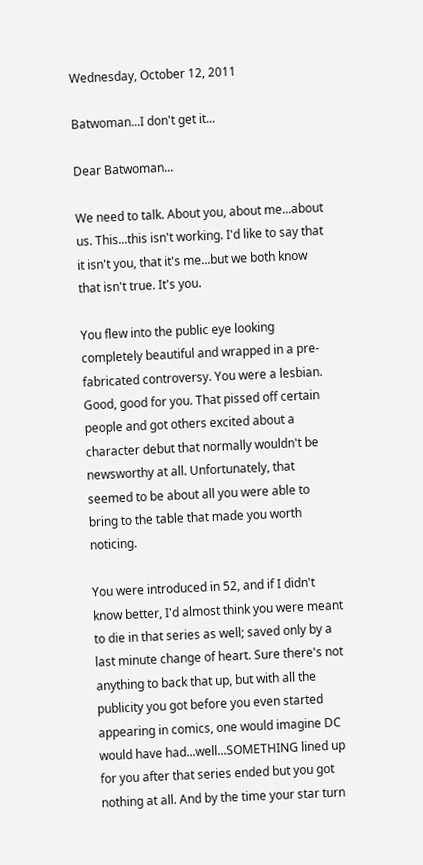Wednesday, October 12, 2011

Batwoman...I don't get it...

Dear Batwoman...

We need to talk. About you, about me...about us. This...this isn't working. I'd like to say that it isn't you, that it's me...but we both know that isn't true. It's you.

You flew into the public eye looking completely beautiful and wrapped in a pre-fabricated controversy. You were a lesbian. Good, good for you. That pissed off certain people and got others excited about a character debut that normally wouldn't be newsworthy at all. Unfortunately, that seemed to be about all you were able to bring to the table that made you worth noticing.

You were introduced in 52, and if I didn't know better, I'd almost think you were meant to die in that series as well; saved only by a last minute change of heart. Sure there's not anything to back that up, but with all the publicity you got before you even started appearing in comics, one would imagine DC would have had...well...SOMETHING lined up for you after that series ended but you got nothing at all. And by the time your star turn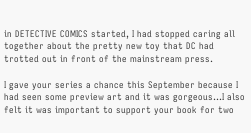in DETECTIVE COMICS started, I had stopped caring all together about the pretty new toy that DC had trotted out in front of the mainstream press.

I gave your series a chance this September because I had seen some preview art and it was gorgeous...I also felt it was important to support your book for two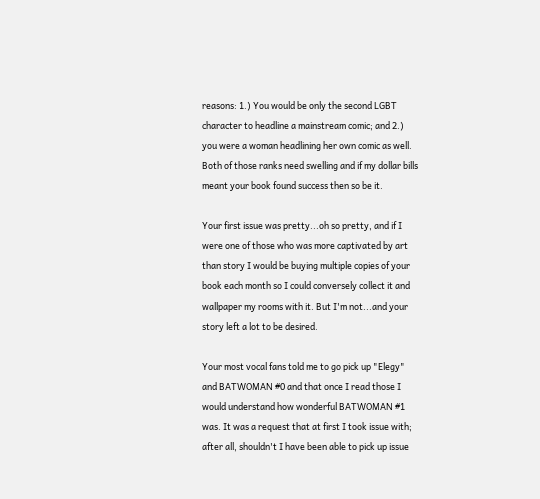reasons: 1.) You would be only the second LGBT character to headline a mainstream comic; and 2.) you were a woman headlining her own comic as well. Both of those ranks need swelling and if my dollar bills meant your book found success then so be it.

Your first issue was pretty...oh so pretty, and if I were one of those who was more captivated by art than story I would be buying multiple copies of your book each month so I could conversely collect it and wallpaper my rooms with it. But I'm not...and your story left a lot to be desired.

Your most vocal fans told me to go pick up "Elegy" and BATWOMAN #0 and that once I read those I would understand how wonderful BATWOMAN #1 was. It was a request that at first I took issue with; after all, shouldn't I have been able to pick up issue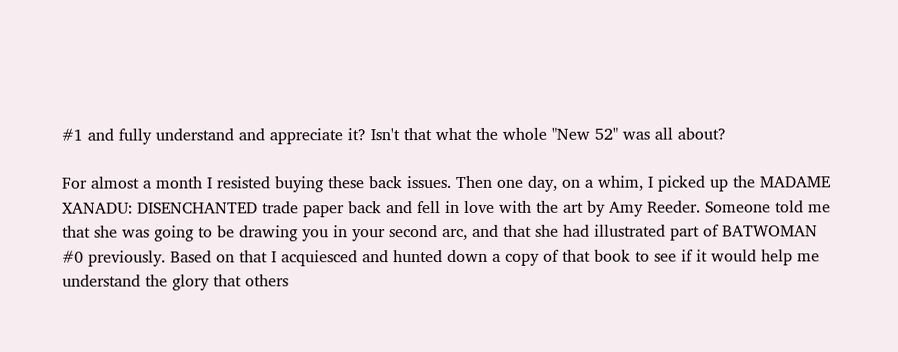#1 and fully understand and appreciate it? Isn't that what the whole "New 52" was all about?

For almost a month I resisted buying these back issues. Then one day, on a whim, I picked up the MADAME XANADU: DISENCHANTED trade paper back and fell in love with the art by Amy Reeder. Someone told me that she was going to be drawing you in your second arc, and that she had illustrated part of BATWOMAN #0 previously. Based on that I acquiesced and hunted down a copy of that book to see if it would help me understand the glory that others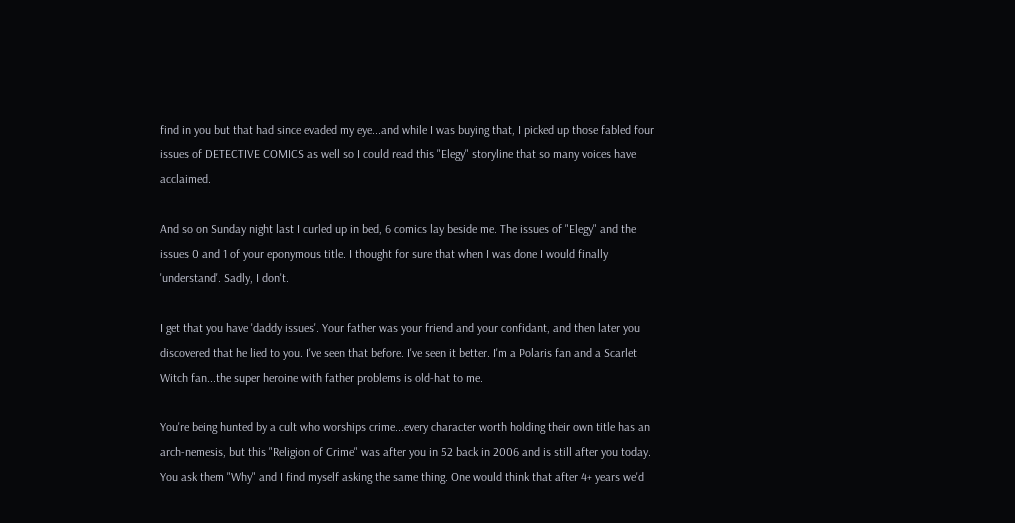find in you but that had since evaded my eye...and while I was buying that, I picked up those fabled four issues of DETECTIVE COMICS as well so I could read this "Elegy" storyline that so many voices have acclaimed.

And so on Sunday night last I curled up in bed, 6 comics lay beside me. The issues of "Elegy" and the issues 0 and 1 of your eponymous title. I thought for sure that when I was done I would finally 'understand'. Sadly, I don't.

I get that you have 'daddy issues'. Your father was your friend and your confidant, and then later you discovered that he lied to you. I've seen that before. I've seen it better. I'm a Polaris fan and a Scarlet Witch fan...the super heroine with father problems is old-hat to me.

You're being hunted by a cult who worships crime...every character worth holding their own title has an arch-nemesis, but this "Religion of Crime" was after you in 52 back in 2006 and is still after you today. You ask them "Why" and I find myself asking the same thing. One would think that after 4+ years we'd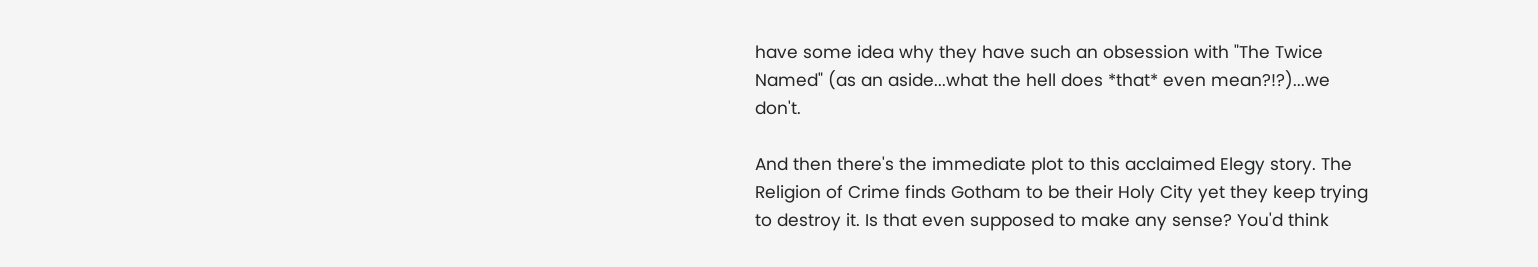have some idea why they have such an obsession with "The Twice Named" (as an aside...what the hell does *that* even mean?!?)...we don't.

And then there's the immediate plot to this acclaimed Elegy story. The Religion of Crime finds Gotham to be their Holy City yet they keep trying to destroy it. Is that even supposed to make any sense? You'd think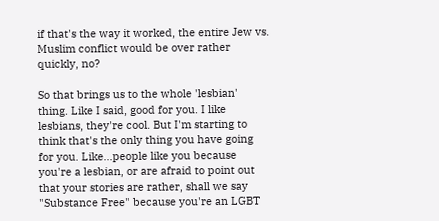if that's the way it worked, the entire Jew vs. Muslim conflict would be over rather quickly, no?

So that brings us to the whole 'lesbian' thing. Like I said, good for you. I like lesbians, they're cool. But I'm starting to think that's the only thing you have going for you. Like...people like you because you're a lesbian, or are afraid to point out that your stories are rather, shall we say "Substance Free" because you're an LGBT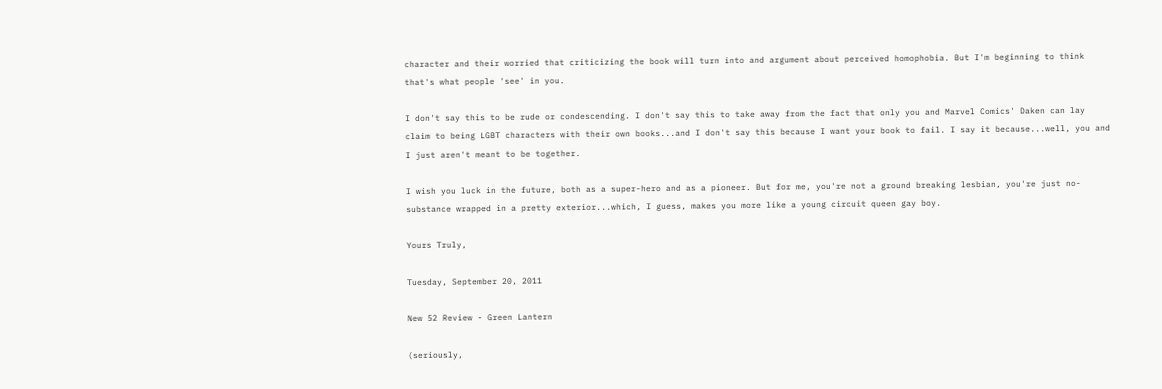character and their worried that criticizing the book will turn into and argument about perceived homophobia. But I'm beginning to think that's what people 'see' in you.

I don't say this to be rude or condescending. I don't say this to take away from the fact that only you and Marvel Comics' Daken can lay claim to being LGBT characters with their own books...and I don't say this because I want your book to fail. I say it because...well, you and I just aren't meant to be together.

I wish you luck in the future, both as a super-hero and as a pioneer. But for me, you're not a ground breaking lesbian, you're just no-substance wrapped in a pretty exterior...which, I guess, makes you more like a young circuit queen gay boy.

Yours Truly,

Tuesday, September 20, 2011

New 52 Review - Green Lantern

(seriously,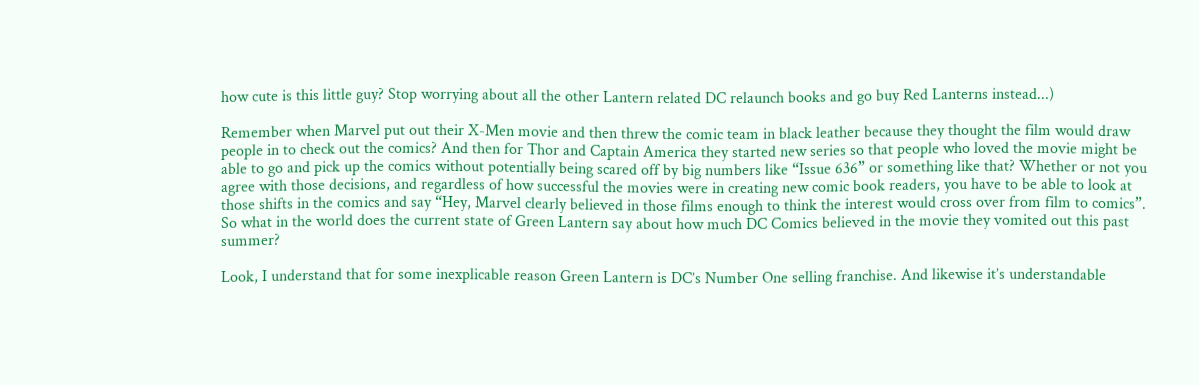how cute is this little guy? Stop worrying about all the other Lantern related DC relaunch books and go buy Red Lanterns instead...)

Remember when Marvel put out their X-Men movie and then threw the comic team in black leather because they thought the film would draw people in to check out the comics? And then for Thor and Captain America they started new series so that people who loved the movie might be able to go and pick up the comics without potentially being scared off by big numbers like “Issue 636” or something like that? Whether or not you agree with those decisions, and regardless of how successful the movies were in creating new comic book readers, you have to be able to look at those shifts in the comics and say “Hey, Marvel clearly believed in those films enough to think the interest would cross over from film to comics”.
So what in the world does the current state of Green Lantern say about how much DC Comics believed in the movie they vomited out this past summer?

Look, I understand that for some inexplicable reason Green Lantern is DC’s Number One selling franchise. And likewise it’s understandable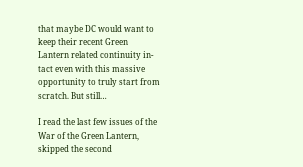that maybe DC would want to keep their recent Green Lantern related continuity in-tact even with this massive opportunity to truly start from scratch. But still…

I read the last few issues of the War of the Green Lantern, skipped the second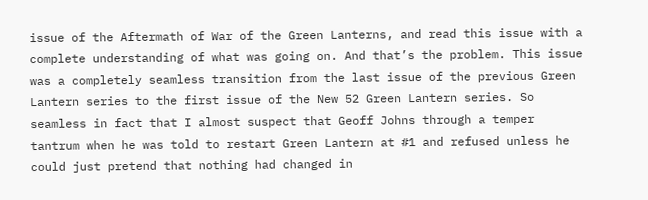issue of the Aftermath of War of the Green Lanterns, and read this issue with a complete understanding of what was going on. And that’s the problem. This issue was a completely seamless transition from the last issue of the previous Green Lantern series to the first issue of the New 52 Green Lantern series. So seamless in fact that I almost suspect that Geoff Johns through a temper tantrum when he was told to restart Green Lantern at #1 and refused unless he could just pretend that nothing had changed in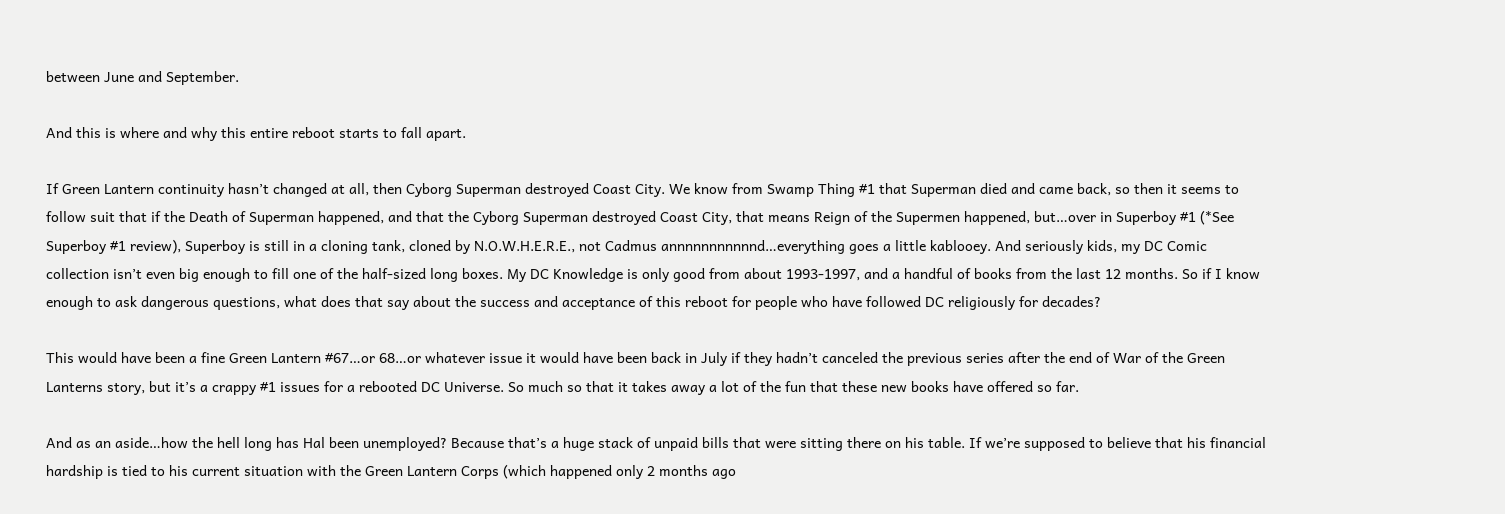between June and September.

And this is where and why this entire reboot starts to fall apart.

If Green Lantern continuity hasn’t changed at all, then Cyborg Superman destroyed Coast City. We know from Swamp Thing #1 that Superman died and came back, so then it seems to follow suit that if the Death of Superman happened, and that the Cyborg Superman destroyed Coast City, that means Reign of the Supermen happened, but…over in Superboy #1 (*See Superboy #1 review), Superboy is still in a cloning tank, cloned by N.O.W.H.E.R.E., not Cadmus annnnnnnnnnnd…everything goes a little kablooey. And seriously kids, my DC Comic collection isn’t even big enough to fill one of the half-sized long boxes. My DC Knowledge is only good from about 1993-1997, and a handful of books from the last 12 months. So if I know enough to ask dangerous questions, what does that say about the success and acceptance of this reboot for people who have followed DC religiously for decades?

This would have been a fine Green Lantern #67…or 68…or whatever issue it would have been back in July if they hadn’t canceled the previous series after the end of War of the Green Lanterns story, but it’s a crappy #1 issues for a rebooted DC Universe. So much so that it takes away a lot of the fun that these new books have offered so far.

And as an aside…how the hell long has Hal been unemployed? Because that’s a huge stack of unpaid bills that were sitting there on his table. If we’re supposed to believe that his financial hardship is tied to his current situation with the Green Lantern Corps (which happened only 2 months ago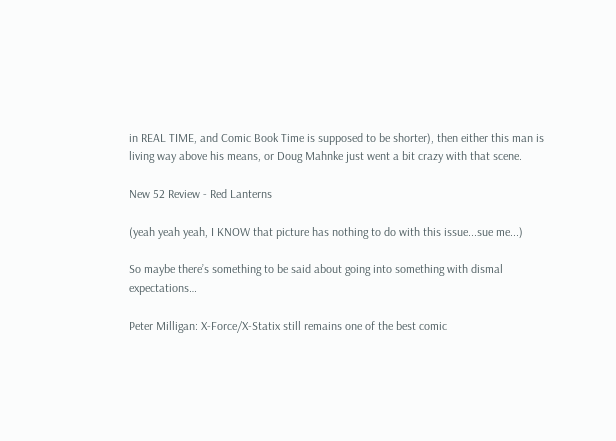in REAL TIME, and Comic Book Time is supposed to be shorter), then either this man is living way above his means, or Doug Mahnke just went a bit crazy with that scene.

New 52 Review - Red Lanterns

(yeah yeah yeah, I KNOW that picture has nothing to do with this issue...sue me...)

So maybe there’s something to be said about going into something with dismal expectations…

Peter Milligan: X-Force/X-Statix still remains one of the best comic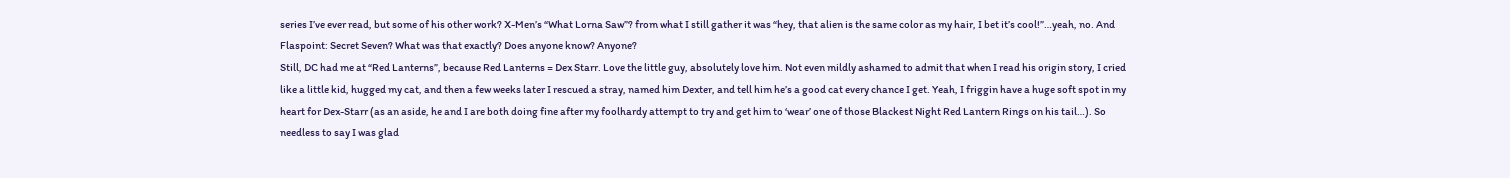series I’ve ever read, but some of his other work? X-Men’s “What Lorna Saw”? from what I still gather it was “hey, that alien is the same color as my hair, I bet it’s cool!”…yeah, no. And Flaspoint: Secret Seven? What was that exactly? Does anyone know? Anyone?
Still, DC had me at “Red Lanterns”, because Red Lanterns = Dex Starr. Love the little guy, absolutely love him. Not even mildly ashamed to admit that when I read his origin story, I cried like a little kid, hugged my cat, and then a few weeks later I rescued a stray, named him Dexter, and tell him he’s a good cat every chance I get. Yeah, I friggin have a huge soft spot in my heart for Dex-Starr (as an aside, he and I are both doing fine after my foolhardy attempt to try and get him to ‘wear’ one of those Blackest Night Red Lantern Rings on his tail…). So needless to say I was glad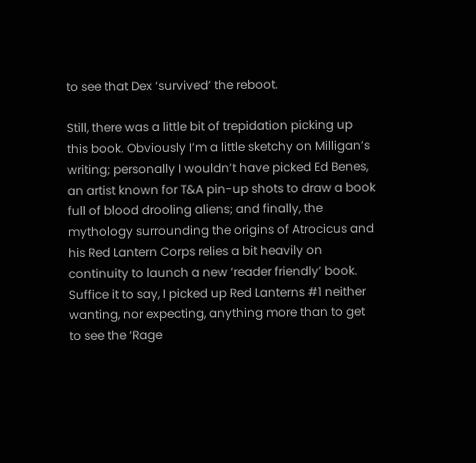to see that Dex ‘survived’ the reboot.

Still, there was a little bit of trepidation picking up this book. Obviously I’m a little sketchy on Milligan’s writing; personally I wouldn’t have picked Ed Benes, an artist known for T&A pin-up shots to draw a book full of blood drooling aliens; and finally, the mythology surrounding the origins of Atrocicus and his Red Lantern Corps relies a bit heavily on continuity to launch a new ‘reader friendly’ book. Suffice it to say, I picked up Red Lanterns #1 neither wanting, nor expecting, anything more than to get to see the ‘Rage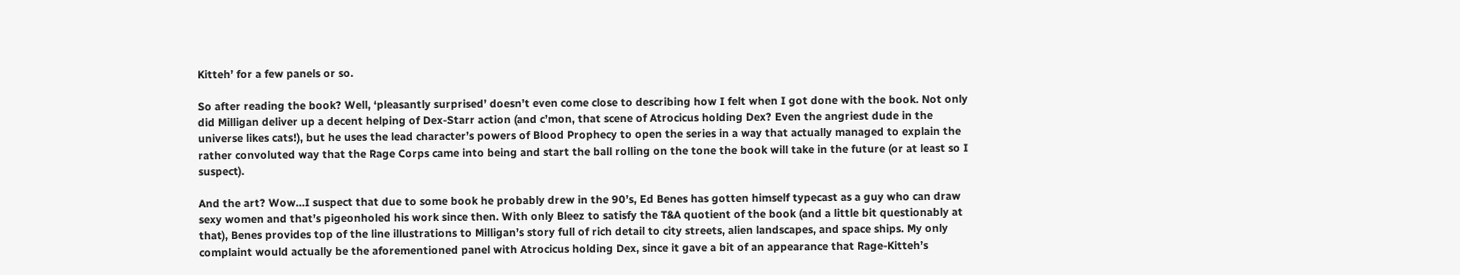Kitteh’ for a few panels or so.

So after reading the book? Well, ‘pleasantly surprised’ doesn’t even come close to describing how I felt when I got done with the book. Not only did Milligan deliver up a decent helping of Dex-Starr action (and c’mon, that scene of Atrocicus holding Dex? Even the angriest dude in the universe likes cats!), but he uses the lead character’s powers of Blood Prophecy to open the series in a way that actually managed to explain the rather convoluted way that the Rage Corps came into being and start the ball rolling on the tone the book will take in the future (or at least so I suspect).

And the art? Wow…I suspect that due to some book he probably drew in the 90’s, Ed Benes has gotten himself typecast as a guy who can draw sexy women and that’s pigeonholed his work since then. With only Bleez to satisfy the T&A quotient of the book (and a little bit questionably at that), Benes provides top of the line illustrations to Milligan’s story full of rich detail to city streets, alien landscapes, and space ships. My only complaint would actually be the aforementioned panel with Atrocicus holding Dex, since it gave a bit of an appearance that Rage-Kitteh’s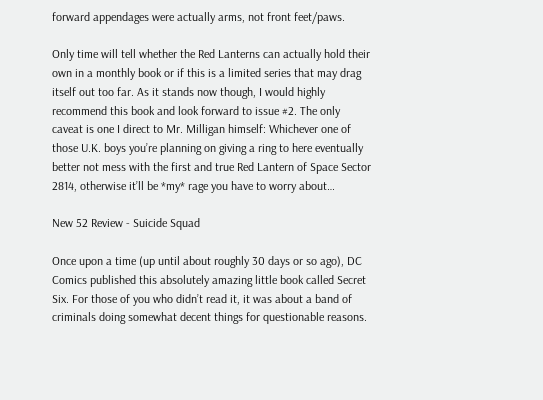forward appendages were actually arms, not front feet/paws.

Only time will tell whether the Red Lanterns can actually hold their own in a monthly book or if this is a limited series that may drag itself out too far. As it stands now though, I would highly recommend this book and look forward to issue #2. The only caveat is one I direct to Mr. Milligan himself: Whichever one of those U.K. boys you’re planning on giving a ring to here eventually better not mess with the first and true Red Lantern of Space Sector 2814, otherwise it’ll be *my* rage you have to worry about…

New 52 Review - Suicide Squad

Once upon a time (up until about roughly 30 days or so ago), DC Comics published this absolutely amazing little book called Secret Six. For those of you who didn’t read it, it was about a band of criminals doing somewhat decent things for questionable reasons.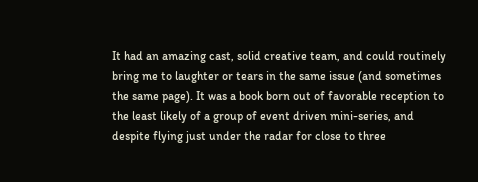It had an amazing cast, solid creative team, and could routinely bring me to laughter or tears in the same issue (and sometimes the same page). It was a book born out of favorable reception to the least likely of a group of event driven mini-series, and despite flying just under the radar for close to three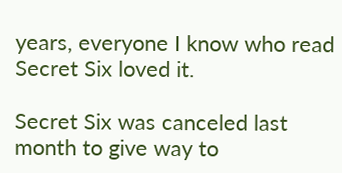years, everyone I know who read Secret Six loved it.

Secret Six was canceled last month to give way to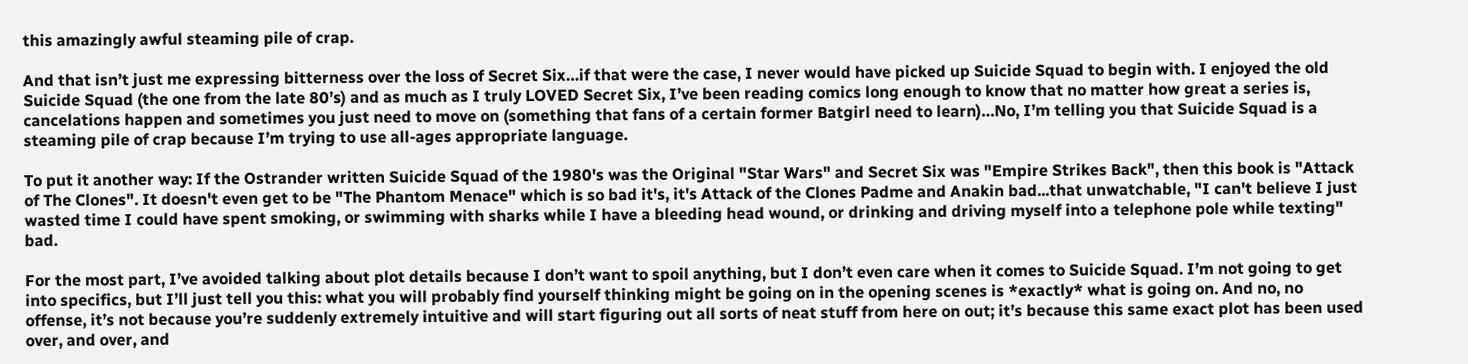this amazingly awful steaming pile of crap.

And that isn’t just me expressing bitterness over the loss of Secret Six…if that were the case, I never would have picked up Suicide Squad to begin with. I enjoyed the old Suicide Squad (the one from the late 80’s) and as much as I truly LOVED Secret Six, I’ve been reading comics long enough to know that no matter how great a series is, cancelations happen and sometimes you just need to move on (something that fans of a certain former Batgirl need to learn)…No, I’m telling you that Suicide Squad is a steaming pile of crap because I’m trying to use all-ages appropriate language.

To put it another way: If the Ostrander written Suicide Squad of the 1980's was the Original "Star Wars" and Secret Six was "Empire Strikes Back", then this book is "Attack of The Clones". It doesn't even get to be "The Phantom Menace" which is so bad it's, it's Attack of the Clones Padme and Anakin bad...that unwatchable, "I can't believe I just wasted time I could have spent smoking, or swimming with sharks while I have a bleeding head wound, or drinking and driving myself into a telephone pole while texting" bad.

For the most part, I’ve avoided talking about plot details because I don’t want to spoil anything, but I don’t even care when it comes to Suicide Squad. I’m not going to get into specifics, but I’ll just tell you this: what you will probably find yourself thinking might be going on in the opening scenes is *exactly* what is going on. And no, no offense, it’s not because you’re suddenly extremely intuitive and will start figuring out all sorts of neat stuff from here on out; it’s because this same exact plot has been used over, and over, and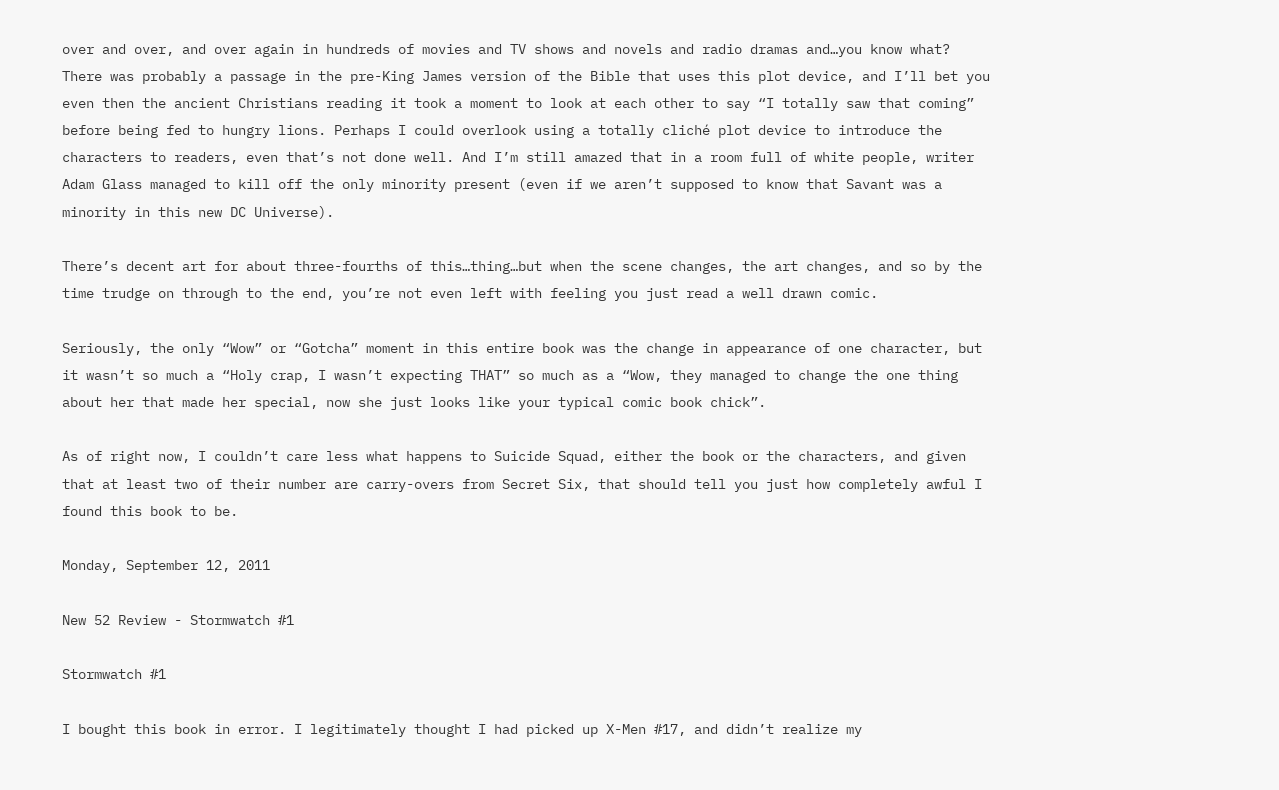over and over, and over again in hundreds of movies and TV shows and novels and radio dramas and…you know what? There was probably a passage in the pre-King James version of the Bible that uses this plot device, and I’ll bet you even then the ancient Christians reading it took a moment to look at each other to say “I totally saw that coming” before being fed to hungry lions. Perhaps I could overlook using a totally cliché plot device to introduce the characters to readers, even that’s not done well. And I’m still amazed that in a room full of white people, writer Adam Glass managed to kill off the only minority present (even if we aren’t supposed to know that Savant was a minority in this new DC Universe).

There’s decent art for about three-fourths of this…thing…but when the scene changes, the art changes, and so by the time trudge on through to the end, you’re not even left with feeling you just read a well drawn comic.

Seriously, the only “Wow” or “Gotcha” moment in this entire book was the change in appearance of one character, but it wasn’t so much a “Holy crap, I wasn’t expecting THAT” so much as a “Wow, they managed to change the one thing about her that made her special, now she just looks like your typical comic book chick”.

As of right now, I couldn’t care less what happens to Suicide Squad, either the book or the characters, and given that at least two of their number are carry-overs from Secret Six, that should tell you just how completely awful I found this book to be.

Monday, September 12, 2011

New 52 Review - Stormwatch #1

Stormwatch #1

I bought this book in error. I legitimately thought I had picked up X-Men #17, and didn’t realize my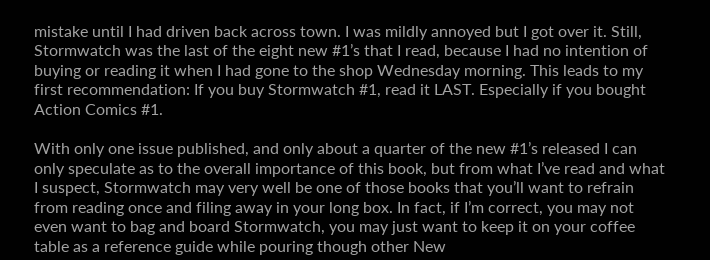mistake until I had driven back across town. I was mildly annoyed but I got over it. Still, Stormwatch was the last of the eight new #1’s that I read, because I had no intention of buying or reading it when I had gone to the shop Wednesday morning. This leads to my first recommendation: If you buy Stormwatch #1, read it LAST. Especially if you bought Action Comics #1.

With only one issue published, and only about a quarter of the new #1’s released I can only speculate as to the overall importance of this book, but from what I’ve read and what I suspect, Stormwatch may very well be one of those books that you’ll want to refrain from reading once and filing away in your long box. In fact, if I’m correct, you may not even want to bag and board Stormwatch, you may just want to keep it on your coffee table as a reference guide while pouring though other New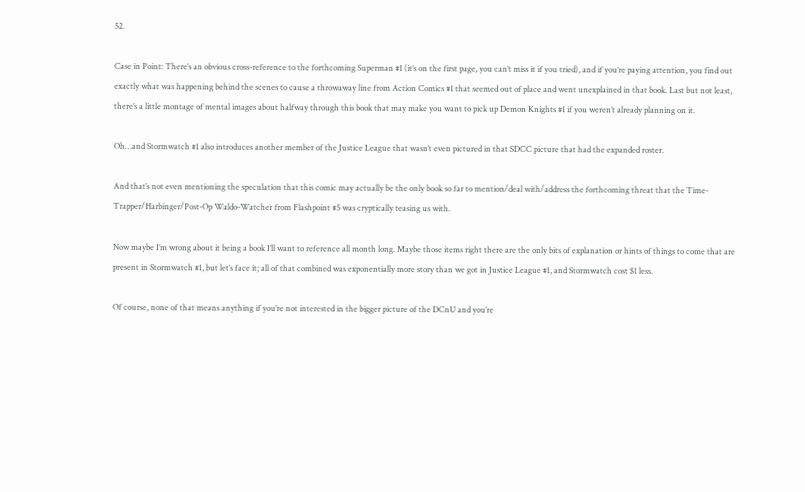52.

Case in Point: There’s an obvious cross-reference to the forthcoming Superman #1 (it’s on the first page, you can’t miss it if you tried), and if you’re paying attention, you find out exactly what was happening behind the scenes to cause a throwaway line from Action Comics #1 that seemed out of place and went unexplained in that book. Last but not least, there’s a little montage of mental images about halfway through this book that may make you want to pick up Demon Knights #1 if you weren’t already planning on it.

Oh…and Stormwatch #1 also introduces another member of the Justice League that wasn’t even pictured in that SDCC picture that had the expanded roster.

And that’s not even mentioning the speculation that this comic may actually be the only book so far to mention/deal with/address the forthcoming threat that the Time-Trapper/Harbinger/Post-Op Waldo-Watcher from Flashpoint #5 was cryptically teasing us with.

Now maybe I’m wrong about it being a book I’ll want to reference all month long. Maybe those items right there are the only bits of explanation or hints of things to come that are present in Stormwatch #1, but let’s face it; all of that combined was exponentially more story than we got in Justice League #1, and Stormwatch cost $1 less.

Of course, none of that means anything if you’re not interested in the bigger picture of the DCnU and you’re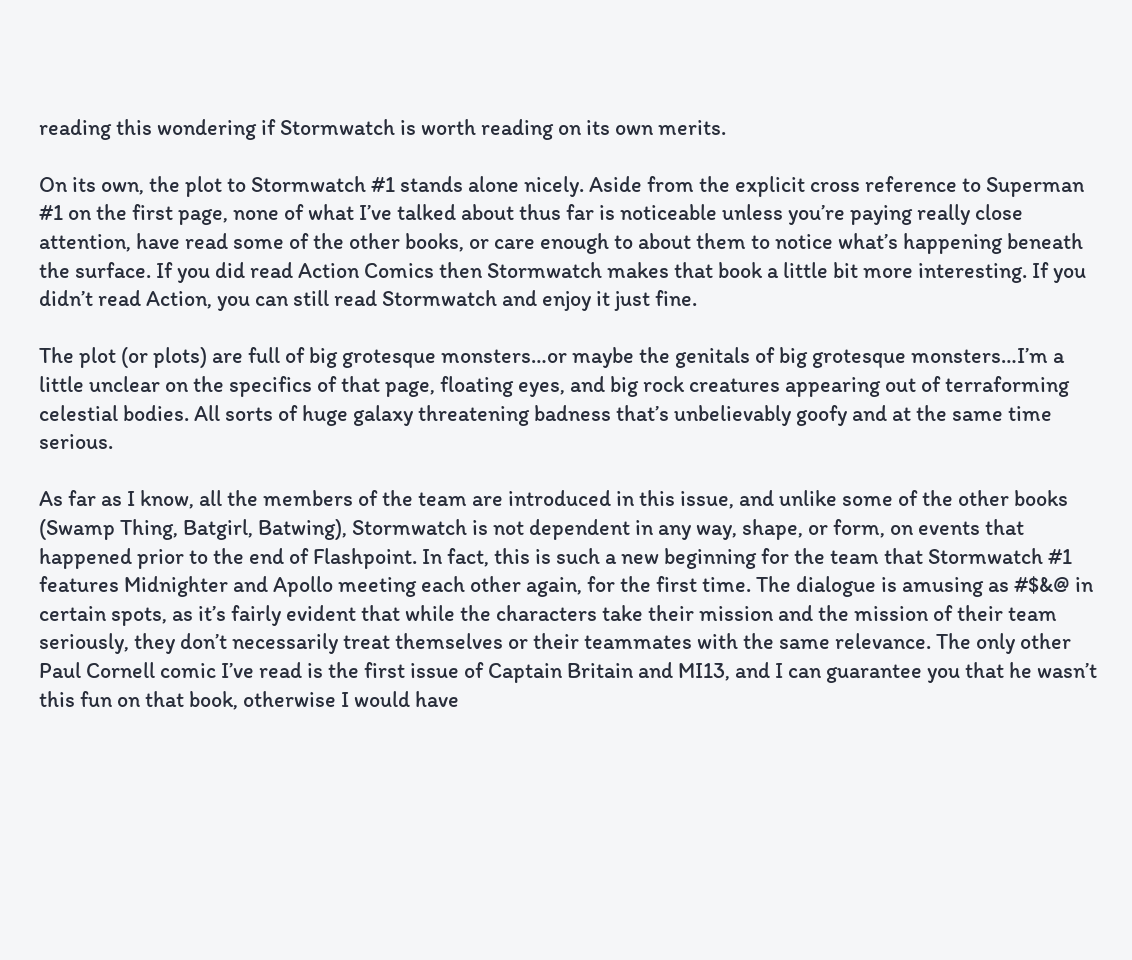reading this wondering if Stormwatch is worth reading on its own merits.

On its own, the plot to Stormwatch #1 stands alone nicely. Aside from the explicit cross reference to Superman #1 on the first page, none of what I’ve talked about thus far is noticeable unless you’re paying really close attention, have read some of the other books, or care enough to about them to notice what’s happening beneath the surface. If you did read Action Comics then Stormwatch makes that book a little bit more interesting. If you didn’t read Action, you can still read Stormwatch and enjoy it just fine.

The plot (or plots) are full of big grotesque monsters…or maybe the genitals of big grotesque monsters…I’m a little unclear on the specifics of that page, floating eyes, and big rock creatures appearing out of terraforming celestial bodies. All sorts of huge galaxy threatening badness that’s unbelievably goofy and at the same time serious.

As far as I know, all the members of the team are introduced in this issue, and unlike some of the other books (Swamp Thing, Batgirl, Batwing), Stormwatch is not dependent in any way, shape, or form, on events that happened prior to the end of Flashpoint. In fact, this is such a new beginning for the team that Stormwatch #1 features Midnighter and Apollo meeting each other again, for the first time. The dialogue is amusing as #$&@ in certain spots, as it’s fairly evident that while the characters take their mission and the mission of their team seriously, they don’t necessarily treat themselves or their teammates with the same relevance. The only other Paul Cornell comic I’ve read is the first issue of Captain Britain and MI13, and I can guarantee you that he wasn’t this fun on that book, otherwise I would have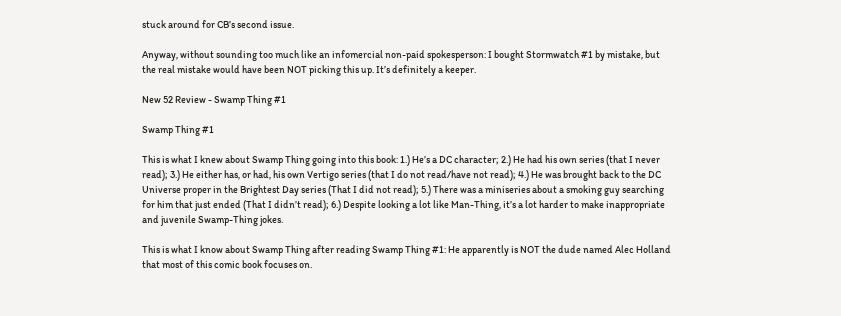stuck around for CB’s second issue.

Anyway, without sounding too much like an infomercial non-paid spokesperson: I bought Stormwatch #1 by mistake, but the real mistake would have been NOT picking this up. It’s definitely a keeper.

New 52 Review - Swamp Thing #1

Swamp Thing #1

This is what I knew about Swamp Thing going into this book: 1.) He’s a DC character; 2.) He had his own series (that I never read); 3.) He either has, or had, his own Vertigo series (that I do not read/have not read); 4.) He was brought back to the DC Universe proper in the Brightest Day series (That I did not read); 5.) There was a miniseries about a smoking guy searching for him that just ended (That I didn’t read); 6.) Despite looking a lot like Man-Thing, it’s a lot harder to make inappropriate and juvenile Swamp-Thing jokes.

This is what I know about Swamp Thing after reading Swamp Thing #1: He apparently is NOT the dude named Alec Holland that most of this comic book focuses on.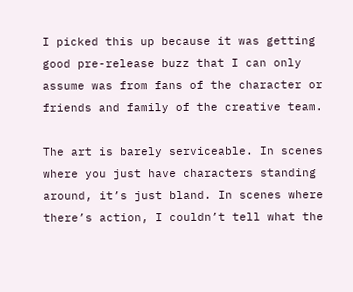I picked this up because it was getting good pre-release buzz that I can only assume was from fans of the character or friends and family of the creative team.

The art is barely serviceable. In scenes where you just have characters standing around, it’s just bland. In scenes where there’s action, I couldn’t tell what the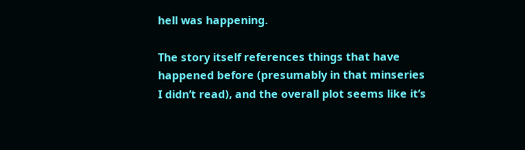hell was happening.

The story itself references things that have happened before (presumably in that minseries I didn’t read), and the overall plot seems like it’s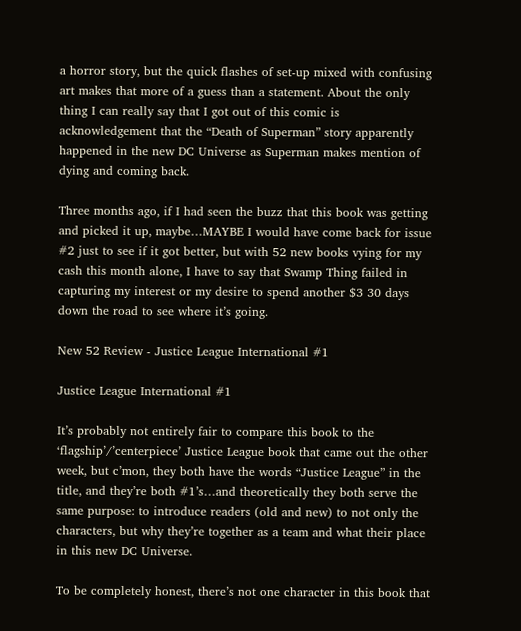a horror story, but the quick flashes of set-up mixed with confusing art makes that more of a guess than a statement. About the only thing I can really say that I got out of this comic is acknowledgement that the “Death of Superman” story apparently happened in the new DC Universe as Superman makes mention of dying and coming back.

Three months ago, if I had seen the buzz that this book was getting and picked it up, maybe…MAYBE I would have come back for issue #2 just to see if it got better, but with 52 new books vying for my cash this month alone, I have to say that Swamp Thing failed in capturing my interest or my desire to spend another $3 30 days down the road to see where it’s going.

New 52 Review - Justice League International #1

Justice League International #1

It’s probably not entirely fair to compare this book to the ‘flagship’/’centerpiece’ Justice League book that came out the other week, but c’mon, they both have the words “Justice League” in the title, and they’re both #1’s…and theoretically they both serve the same purpose: to introduce readers (old and new) to not only the characters, but why they’re together as a team and what their place in this new DC Universe.

To be completely honest, there’s not one character in this book that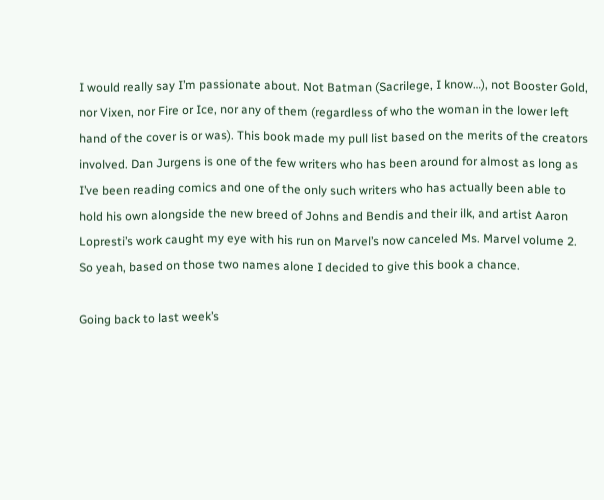I would really say I’m passionate about. Not Batman (Sacrilege, I know…), not Booster Gold, nor Vixen, nor Fire or Ice, nor any of them (regardless of who the woman in the lower left hand of the cover is or was). This book made my pull list based on the merits of the creators involved. Dan Jurgens is one of the few writers who has been around for almost as long as I’ve been reading comics and one of the only such writers who has actually been able to hold his own alongside the new breed of Johns and Bendis and their ilk, and artist Aaron Lopresti’s work caught my eye with his run on Marvel’s now canceled Ms. Marvel volume 2. So yeah, based on those two names alone I decided to give this book a chance.

Going back to last week’s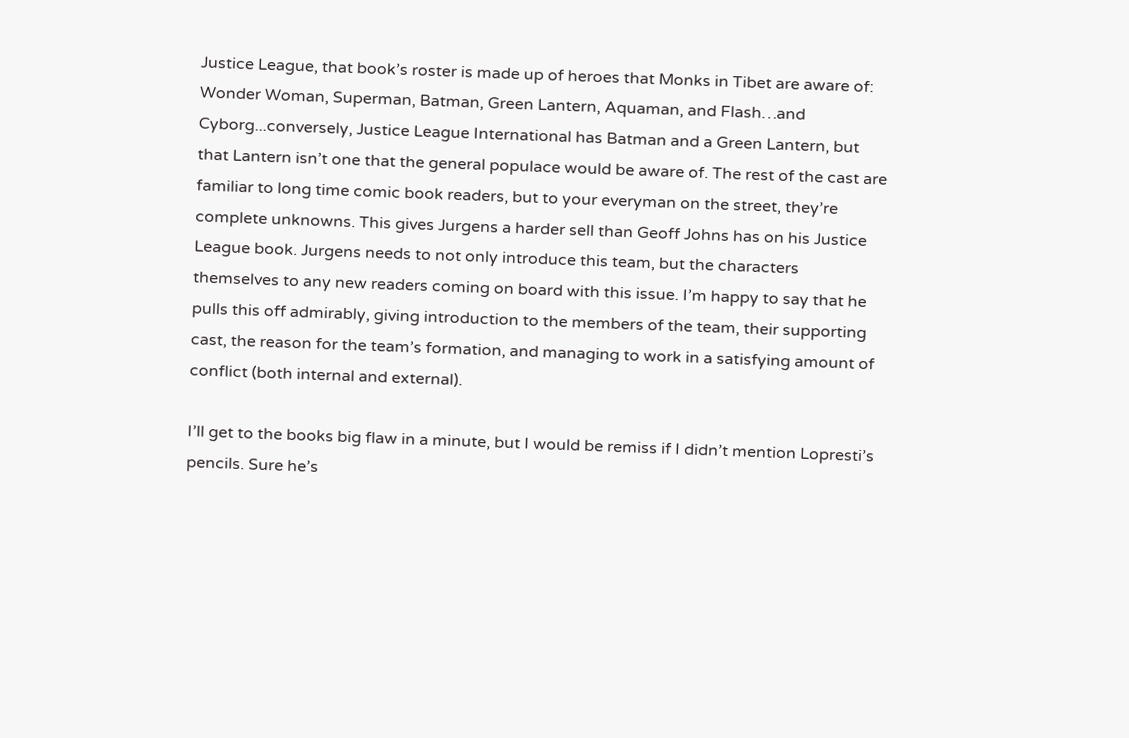Justice League, that book’s roster is made up of heroes that Monks in Tibet are aware of: Wonder Woman, Superman, Batman, Green Lantern, Aquaman, and Flash…and Cyborg...conversely, Justice League International has Batman and a Green Lantern, but that Lantern isn’t one that the general populace would be aware of. The rest of the cast are familiar to long time comic book readers, but to your everyman on the street, they’re complete unknowns. This gives Jurgens a harder sell than Geoff Johns has on his Justice League book. Jurgens needs to not only introduce this team, but the characters themselves to any new readers coming on board with this issue. I’m happy to say that he pulls this off admirably, giving introduction to the members of the team, their supporting cast, the reason for the team’s formation, and managing to work in a satisfying amount of conflict (both internal and external).

I’ll get to the books big flaw in a minute, but I would be remiss if I didn’t mention Lopresti’s pencils. Sure he’s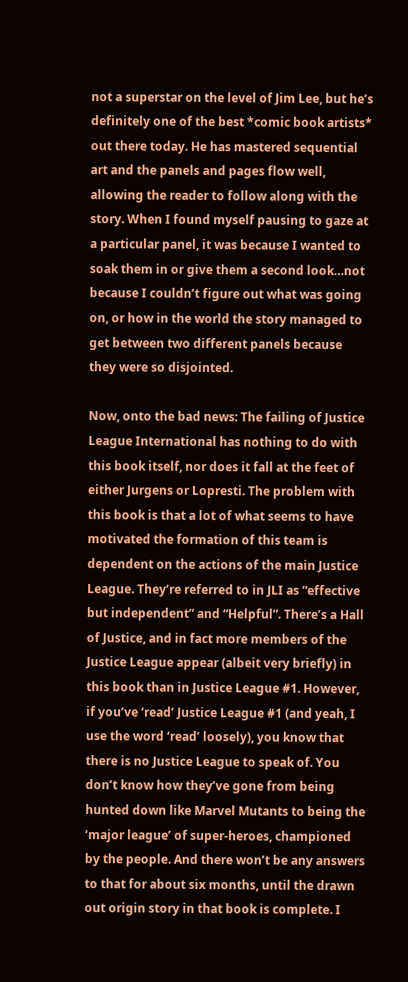not a superstar on the level of Jim Lee, but he’s definitely one of the best *comic book artists* out there today. He has mastered sequential art and the panels and pages flow well, allowing the reader to follow along with the story. When I found myself pausing to gaze at a particular panel, it was because I wanted to soak them in or give them a second look…not because I couldn’t figure out what was going on, or how in the world the story managed to get between two different panels because they were so disjointed.

Now, onto the bad news: The failing of Justice League International has nothing to do with this book itself, nor does it fall at the feet of either Jurgens or Lopresti. The problem with this book is that a lot of what seems to have motivated the formation of this team is dependent on the actions of the main Justice League. They’re referred to in JLI as “effective but independent” and “Helpful”. There’s a Hall of Justice, and in fact more members of the Justice League appear (albeit very briefly) in this book than in Justice League #1. However, if you’ve ‘read’ Justice League #1 (and yeah, I use the word ‘read’ loosely), you know that there is no Justice League to speak of. You don’t know how they’ve gone from being hunted down like Marvel Mutants to being the ‘major league’ of super-heroes, championed by the people. And there won’t be any answers to that for about six months, until the drawn out origin story in that book is complete. I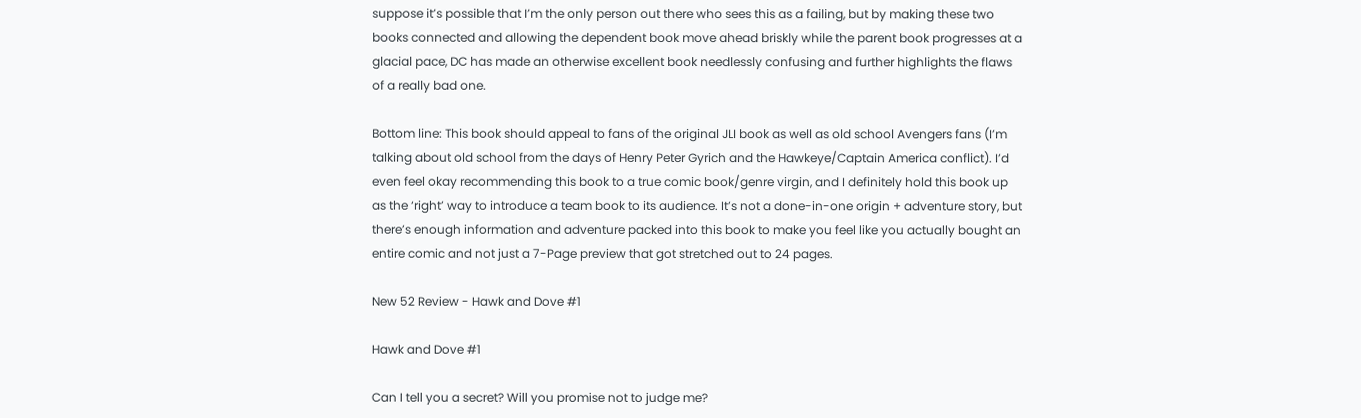suppose it’s possible that I’m the only person out there who sees this as a failing, but by making these two books connected and allowing the dependent book move ahead briskly while the parent book progresses at a glacial pace, DC has made an otherwise excellent book needlessly confusing and further highlights the flaws of a really bad one.

Bottom line: This book should appeal to fans of the original JLI book as well as old school Avengers fans (I’m talking about old school from the days of Henry Peter Gyrich and the Hawkeye/Captain America conflict). I’d even feel okay recommending this book to a true comic book/genre virgin, and I definitely hold this book up as the ‘right’ way to introduce a team book to its audience. It’s not a done-in-one origin + adventure story, but there’s enough information and adventure packed into this book to make you feel like you actually bought an entire comic and not just a 7-Page preview that got stretched out to 24 pages.

New 52 Review - Hawk and Dove #1

Hawk and Dove #1

Can I tell you a secret? Will you promise not to judge me?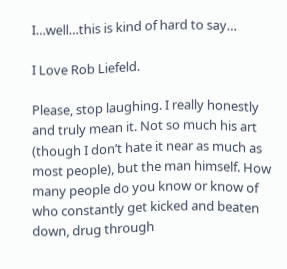I…well…this is kind of hard to say…

I Love Rob Liefeld.

Please, stop laughing. I really honestly and truly mean it. Not so much his art (though I don’t hate it near as much as most people), but the man himself. How many people do you know or know of who constantly get kicked and beaten down, drug through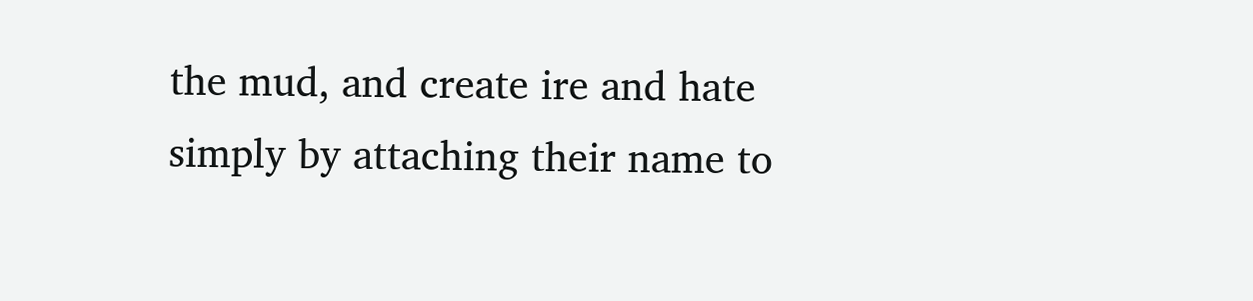the mud, and create ire and hate simply by attaching their name to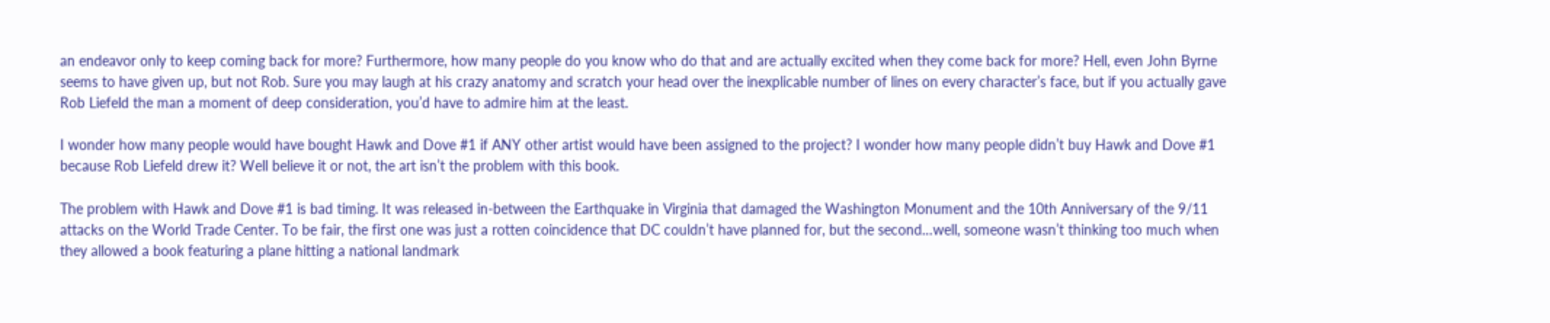an endeavor only to keep coming back for more? Furthermore, how many people do you know who do that and are actually excited when they come back for more? Hell, even John Byrne seems to have given up, but not Rob. Sure you may laugh at his crazy anatomy and scratch your head over the inexplicable number of lines on every character’s face, but if you actually gave Rob Liefeld the man a moment of deep consideration, you’d have to admire him at the least.

I wonder how many people would have bought Hawk and Dove #1 if ANY other artist would have been assigned to the project? I wonder how many people didn’t buy Hawk and Dove #1 because Rob Liefeld drew it? Well believe it or not, the art isn’t the problem with this book.

The problem with Hawk and Dove #1 is bad timing. It was released in-between the Earthquake in Virginia that damaged the Washington Monument and the 10th Anniversary of the 9/11 attacks on the World Trade Center. To be fair, the first one was just a rotten coincidence that DC couldn’t have planned for, but the second…well, someone wasn’t thinking too much when they allowed a book featuring a plane hitting a national landmark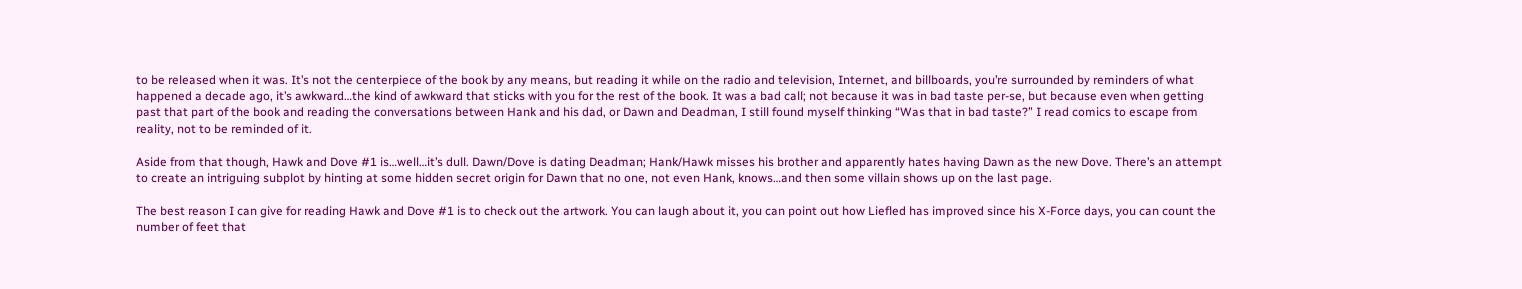to be released when it was. It’s not the centerpiece of the book by any means, but reading it while on the radio and television, Internet, and billboards, you’re surrounded by reminders of what happened a decade ago, it’s awkward…the kind of awkward that sticks with you for the rest of the book. It was a bad call; not because it was in bad taste per-se, but because even when getting past that part of the book and reading the conversations between Hank and his dad, or Dawn and Deadman, I still found myself thinking “Was that in bad taste?” I read comics to escape from reality, not to be reminded of it.

Aside from that though, Hawk and Dove #1 is…well…it’s dull. Dawn/Dove is dating Deadman; Hank/Hawk misses his brother and apparently hates having Dawn as the new Dove. There’s an attempt to create an intriguing subplot by hinting at some hidden secret origin for Dawn that no one, not even Hank, knows…and then some villain shows up on the last page.

The best reason I can give for reading Hawk and Dove #1 is to check out the artwork. You can laugh about it, you can point out how Liefled has improved since his X-Force days, you can count the number of feet that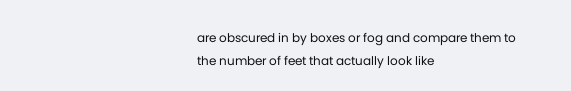are obscured in by boxes or fog and compare them to the number of feet that actually look like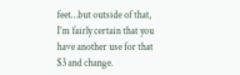feet…but outside of that, I’m fairly certain that you have another use for that $3 and change.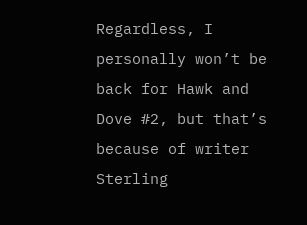Regardless, I personally won’t be back for Hawk and Dove #2, but that’s because of writer Sterling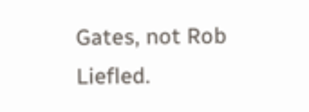Gates, not Rob Liefled.